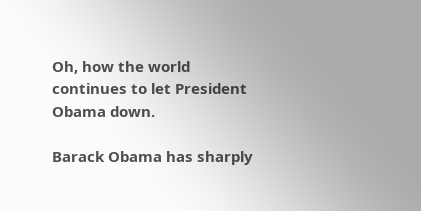Oh, how the world continues to let President Obama down.

Barack Obama has sharply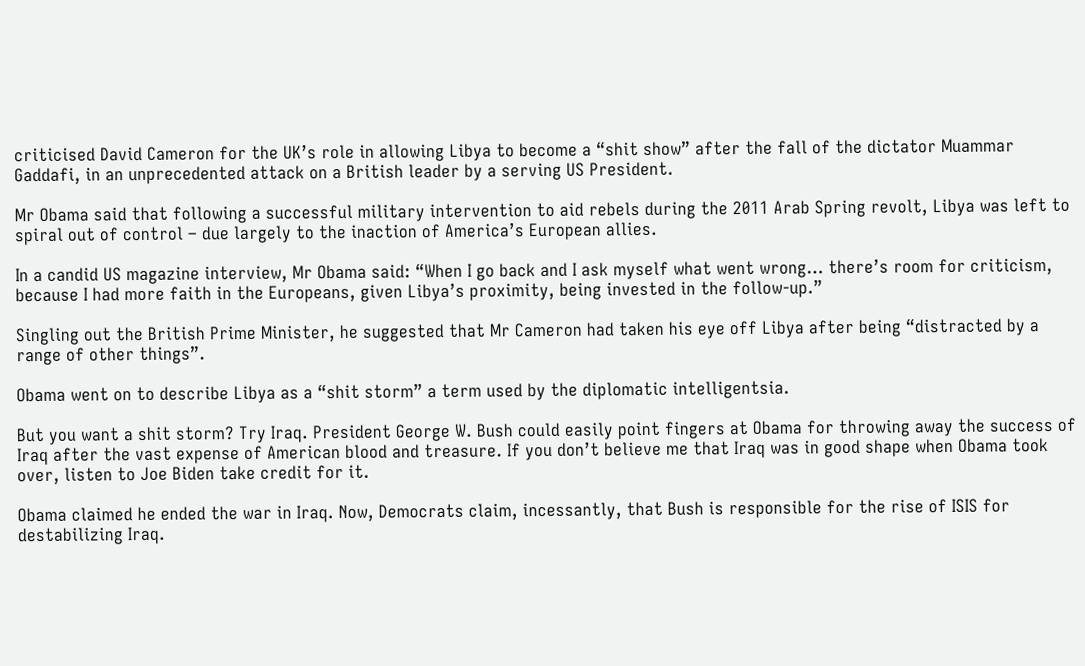criticised David Cameron for the UK’s role in allowing Libya to become a “shit show” after the fall of the dictator Muammar Gaddafi, in an unprecedented attack on a British leader by a serving US President.

Mr Obama said that following a successful military intervention to aid rebels during the 2011 Arab Spring revolt, Libya was left to spiral out of control – due largely to the inaction of America’s European allies.

In a candid US magazine interview, Mr Obama said: “When I go back and I ask myself what went wrong… there’s room for criticism, because I had more faith in the Europeans, given Libya’s proximity, being invested in the follow-up.”

Singling out the British Prime Minister, he suggested that Mr Cameron had taken his eye off Libya after being “distracted by a range of other things”.

Obama went on to describe Libya as a “shit storm” a term used by the diplomatic intelligentsia.

But you want a shit storm? Try Iraq. President George W. Bush could easily point fingers at Obama for throwing away the success of Iraq after the vast expense of American blood and treasure. If you don’t believe me that Iraq was in good shape when Obama took over, listen to Joe Biden take credit for it.

Obama claimed he ended the war in Iraq. Now, Democrats claim, incessantly, that Bush is responsible for the rise of ISIS for destabilizing Iraq.